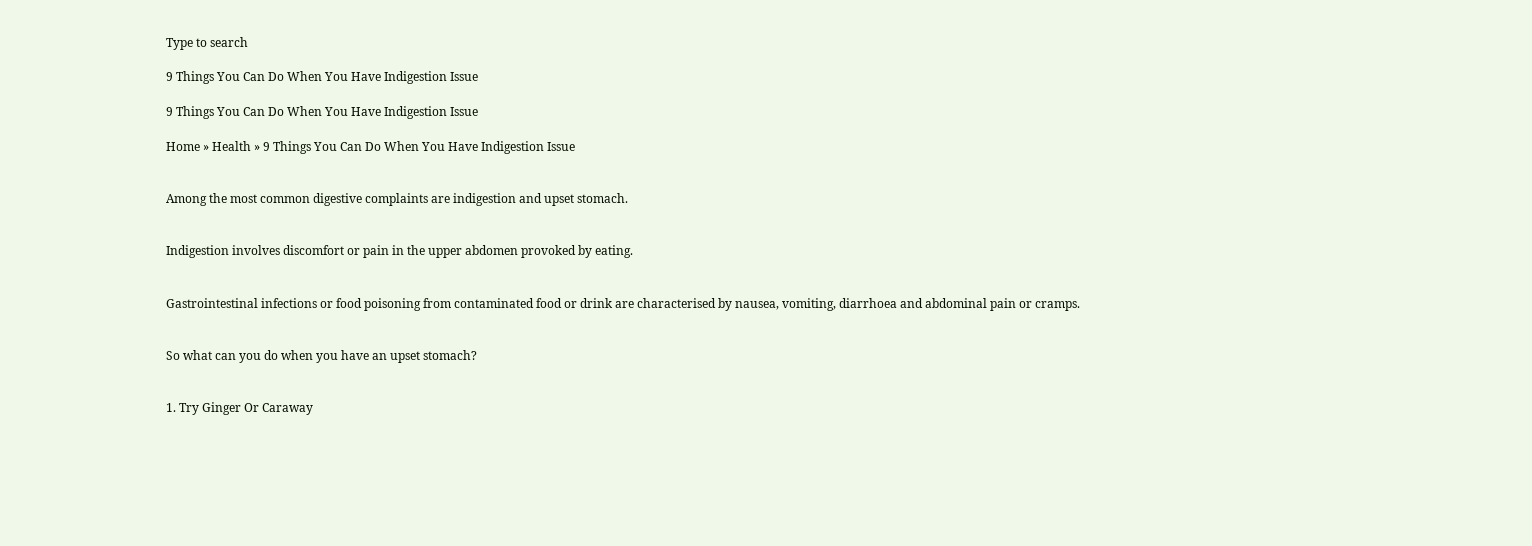Type to search

9 Things You Can Do When You Have Indigestion Issue

9 Things You Can Do When You Have Indigestion Issue

Home » Health » 9 Things You Can Do When You Have Indigestion Issue


Among the most common digestive complaints are indigestion and upset stomach.


Indigestion involves discomfort or pain in the upper abdomen provoked by eating.


Gastrointestinal infections or food poisoning from contaminated food or drink are characterised by nausea, vomiting, diarrhoea and abdominal pain or cramps.


So what can you do when you have an upset stomach?


1. Try Ginger Or Caraway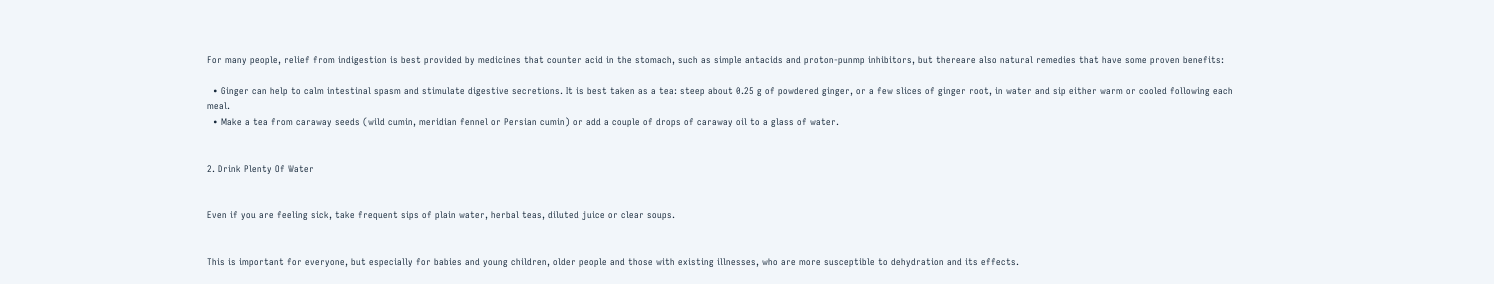For many people, relief from indigestion is best provided by medicines that counter acid in the stomach, such as simple antacids and proton-punmp inhibitors, but thereare also natural remedies that have some proven benefits:

  • Ginger can help to calm intestinal spasm and stimulate digestive secretions. It is best taken as a tea: steep about 0.25 g of powdered ginger, or a few slices of ginger root, in water and sip either warm or cooled following each meal.
  • Make a tea from caraway seeds (wild cumin, meridian fennel or Persian cumin) or add a couple of drops of caraway oil to a glass of water.


2. Drink Plenty Of Water


Even if you are feeling sick, take frequent sips of plain water, herbal teas, diluted juice or clear soups.


This is important for everyone, but especially for babies and young children, older people and those with existing illnesses, who are more susceptible to dehydration and its effects.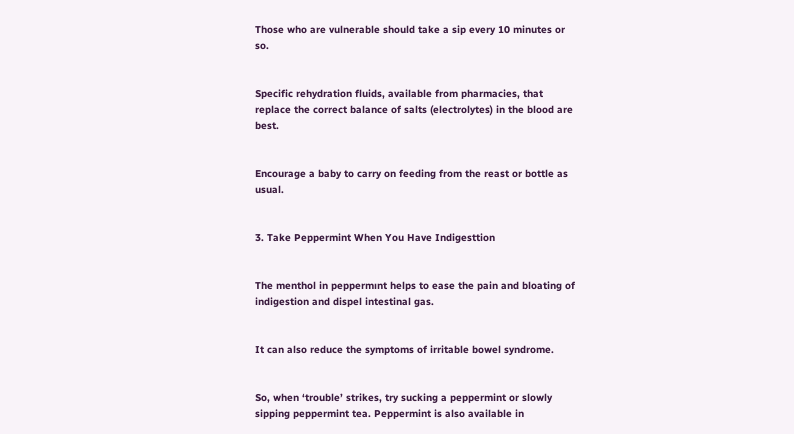Those who are vulnerable should take a sip every 10 minutes or so.


Specific rehydration fluids, available from pharmacies, that replace the correct balance of salts (electrolytes) in the blood are best.


Encourage a baby to carry on feeding from the reast or bottle as usual.


3. Take Peppermint When You Have Indigesttion


The menthol in peppermınt helps to ease the pain and bloating of indigestion and dispel intestinal gas.


It can also reduce the symptoms of irritable bowel syndrome.


So, when ‘trouble’ strikes, try sucking a peppermint or slowly sipping peppermint tea. Peppermint is also available in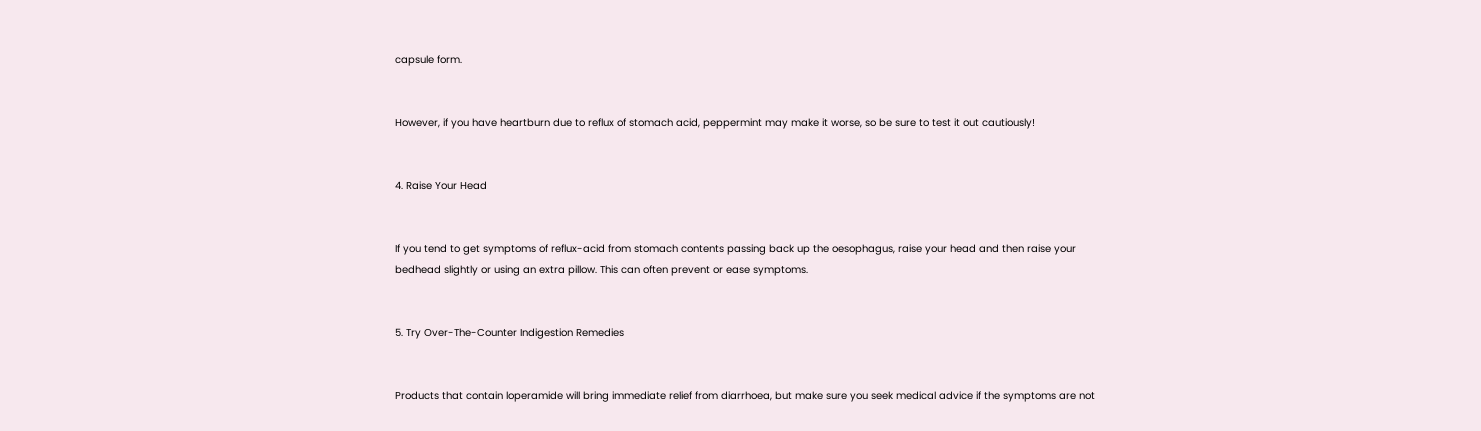capsule form.


However, if you have heartburn due to reflux of stomach acid, peppermint may make it worse, so be sure to test it out cautiously!


4. Raise Your Head


If you tend to get symptoms of reflux-acid from stomach contents passing back up the oesophagus, raise your head and then raise your bedhead slightly or using an extra pillow. This can often prevent or ease symptoms.


5. Try Over-The-Counter Indigestion Remedies


Products that contain loperamide will bring immediate relief from diarrhoea, but make sure you seek medical advice if the symptoms are not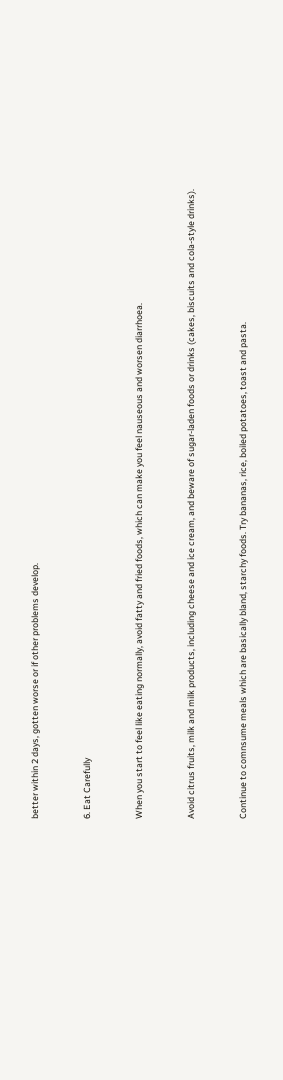better within 2 days, gotten worse or if other problems develop.


6. Eat Carefully


When you start to feel like eating normally, avoid fatty and fried foods, which can make you feel nauseous and worsen diarrhoea.


Avoid citrus fruits, milk and milk products, including cheese and ice cream, and beware of sugar-laden foods or drinks (cakes, biscuits and cola-style drinks).


Continue to comnsume meals which are basically bland, starchy foods. Try bananas, rice, boiled potatoes, toast and pasta.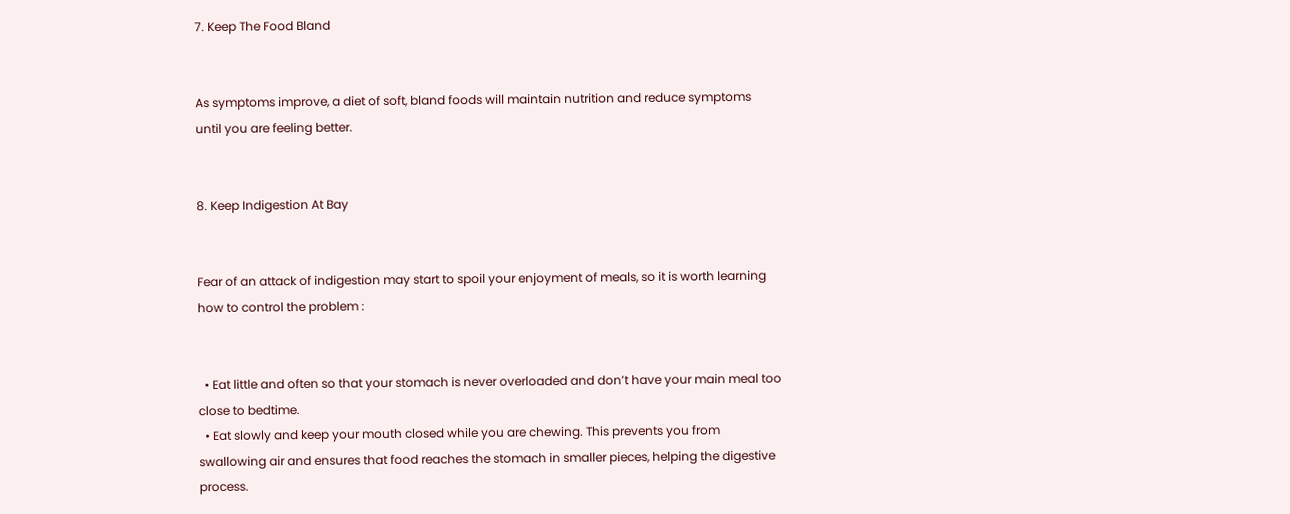7. Keep The Food Bland


As symptoms improve, a diet of soft, bland foods will maintain nutrition and reduce symptoms until you are feeling better.


8. Keep Indigestion At Bay


Fear of an attack of indigestion may start to spoil your enjoyment of meals, so it is worth learning how to control the problem :


  • Eat little and often so that your stomach is never overloaded and don’t have your main meal too close to bedtime.
  • Eat slowly and keep your mouth closed while you are chewing. This prevents you from swallowing air and ensures that food reaches the stomach in smaller pieces, helping the digestive process.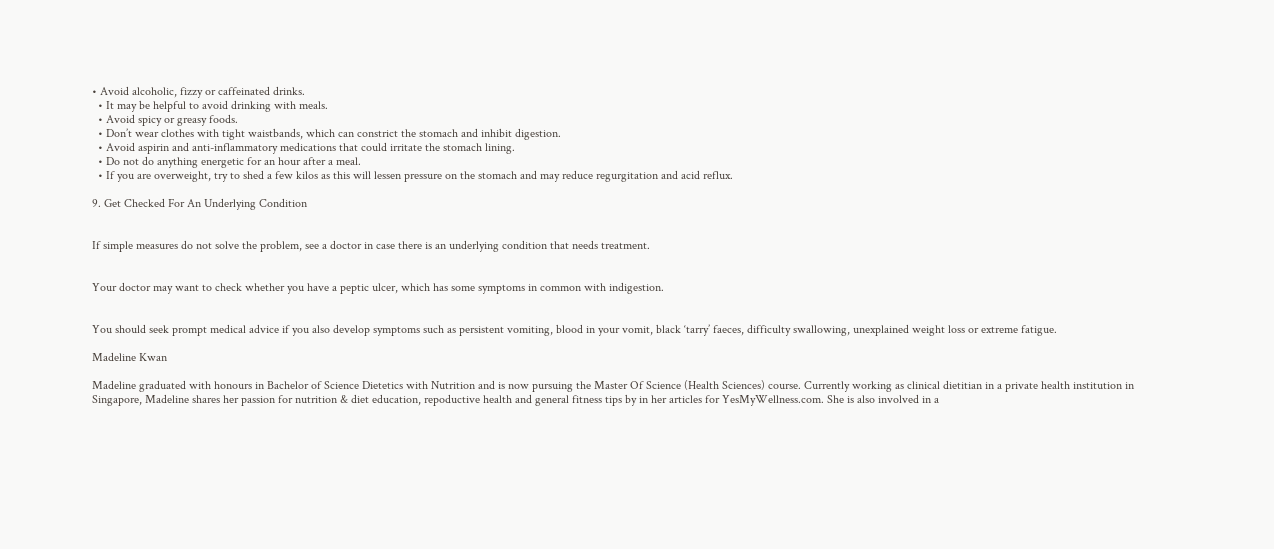• Avoid alcoholic, fizzy or caffeinated drinks.
  • It may be helpful to avoid drinking with meals.
  • Avoid spicy or greasy foods.
  • Don’t wear clothes with tight waistbands, which can constrict the stomach and inhibit digestion.
  • Avoid aspirin and anti-inflammatory medications that could irritate the stomach lining.
  • Do not do anything energetic for an hour after a meal.
  • If you are overweight, try to shed a few kilos as this will lessen pressure on the stomach and may reduce regurgitation and acid reflux.

9. Get Checked For An Underlying Condition


If simple measures do not solve the problem, see a doctor in case there is an underlying condition that needs treatment.


Your doctor may want to check whether you have a peptic ulcer, which has some symptoms in common with indigestion.


You should seek prompt medical advice if you also develop symptoms such as persistent vomiting, blood in your vomit, black ‘tarry’ faeces, difficulty swallowing, unexplained weight loss or extreme fatigue.

Madeline Kwan

Madeline graduated with honours in Bachelor of Science Dietetics with Nutrition and is now pursuing the Master Of Science (Health Sciences) course. Currently working as clinical dietitian in a private health institution in Singapore, Madeline shares her passion for nutrition & diet education, repoductive health and general fitness tips by in her articles for YesMyWellness.com. She is also involved in a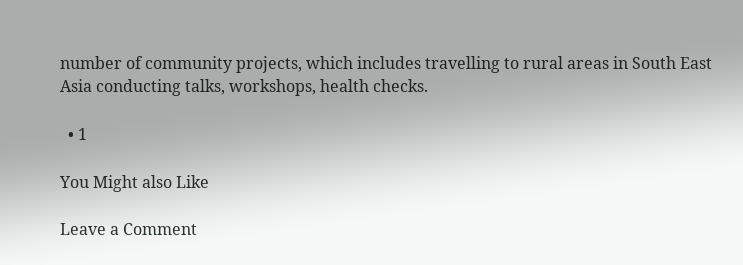number of community projects, which includes travelling to rural areas in South East Asia conducting talks, workshops, health checks.

  • 1

You Might also Like

Leave a Comment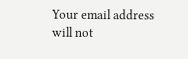Your email address will not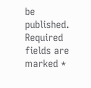be published. Required fields are marked *